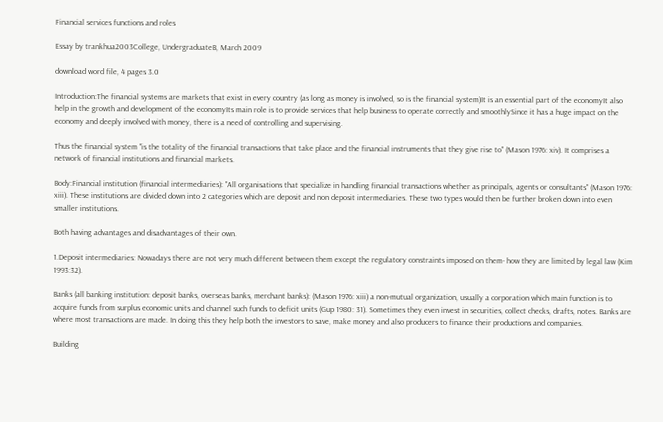Financial services functions and roles

Essay by trankhua2003College, UndergraduateB, March 2009

download word file, 4 pages 3.0

Introduction:The financial systems are markets that exist in every country (as long as money is involved, so is the financial system)It is an essential part of the economyIt also help in the growth and development of the economyIts main role is to provide services that help business to operate correctly and smoothlySince it has a huge impact on the economy and deeply involved with money, there is a need of controlling and supervising.

Thus the financial system "is the totality of the financial transactions that take place and the financial instruments that they give rise to" (Mason 1976: xiv). It comprises a network of financial institutions and financial markets.

Body:Financial institution (financial intermediaries): "All organisations that specialize in handling financial transactions whether as principals, agents or consultants" (Mason 1976: xiii). These institutions are divided down into 2 categories which are deposit and non deposit intermediaries. These two types would then be further broken down into even smaller institutions.

Both having advantages and disadvantages of their own.

1.Deposit intermediaries: Nowadays there are not very much different between them except the regulatory constraints imposed on them- how they are limited by legal law (Kim 1993:32).

Banks (all banking institution: deposit banks, overseas banks, merchant banks): (Mason 1976: xiii) a non-mutual organization, usually a corporation which main function is to acquire funds from surplus economic units and channel such funds to deficit units (Gup 1980: 31). Sometimes they even invest in securities, collect checks, drafts, notes. Banks are where most transactions are made. In doing this they help both the investors to save, make money and also producers to finance their productions and companies.

Building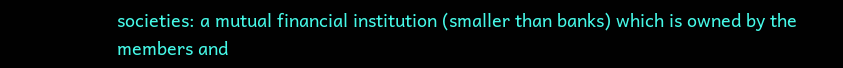societies: a mutual financial institution (smaller than banks) which is owned by the members and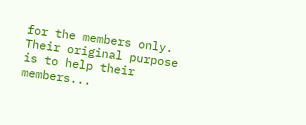for the members only. Their original purpose is to help their members...